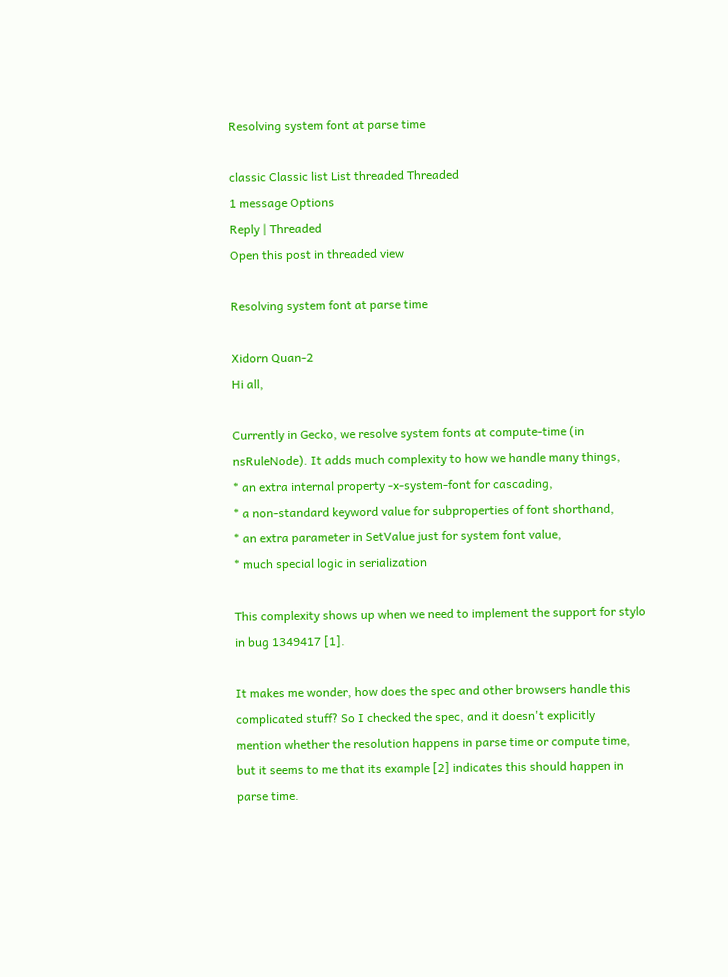Resolving system font at parse time

classic Classic list List threaded Threaded
1 message Options
Reply | Threaded
Open this post in threaded view

Resolving system font at parse time

Xidorn Quan-2
Hi all,

Currently in Gecko, we resolve system fonts at compute-time (in
nsRuleNode). It adds much complexity to how we handle many things,
* an extra internal property -x-system-font for cascading,
* a non-standard keyword value for subproperties of font shorthand,
* an extra parameter in SetValue just for system font value,
* much special logic in serialization

This complexity shows up when we need to implement the support for stylo
in bug 1349417 [1].

It makes me wonder, how does the spec and other browsers handle this
complicated stuff? So I checked the spec, and it doesn't explicitly
mention whether the resolution happens in parse time or compute time,
but it seems to me that its example [2] indicates this should happen in
parse time.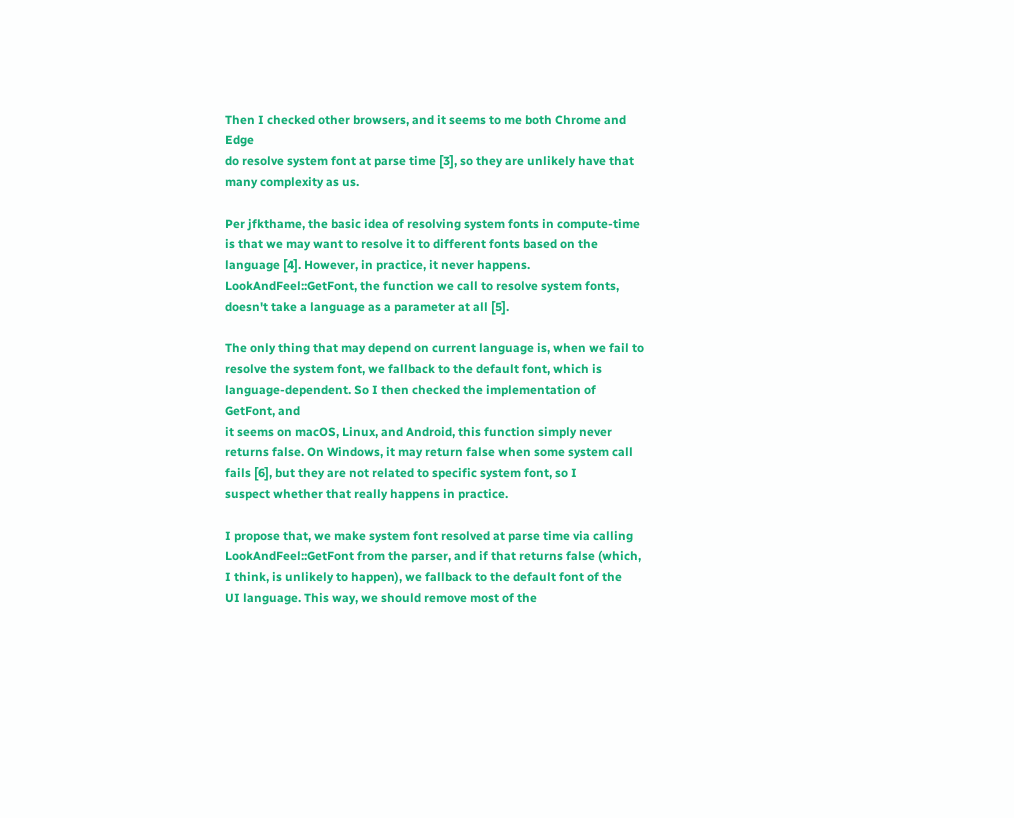Then I checked other browsers, and it seems to me both Chrome and Edge
do resolve system font at parse time [3], so they are unlikely have that
many complexity as us.

Per jfkthame, the basic idea of resolving system fonts in compute-time
is that we may want to resolve it to different fonts based on the
language [4]. However, in practice, it never happens.
LookAndFeel::GetFont, the function we call to resolve system fonts,
doesn't take a language as a parameter at all [5].

The only thing that may depend on current language is, when we fail to
resolve the system font, we fallback to the default font, which is
language-dependent. So I then checked the implementation of GetFont, and
it seems on macOS, Linux, and Android, this function simply never
returns false. On Windows, it may return false when some system call
fails [6], but they are not related to specific system font, so I
suspect whether that really happens in practice.

I propose that, we make system font resolved at parse time via calling
LookAndFeel::GetFont from the parser, and if that returns false (which,
I think, is unlikely to happen), we fallback to the default font of the
UI language. This way, we should remove most of the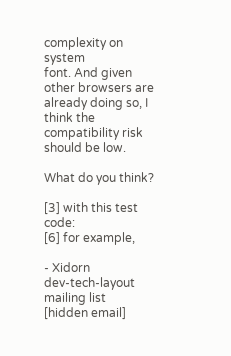complexity on system
font. And given other browsers are already doing so, I think the
compatibility risk should be low.

What do you think?

[3] with this test code:
[6] for example,

- Xidorn
dev-tech-layout mailing list
[hidden email]